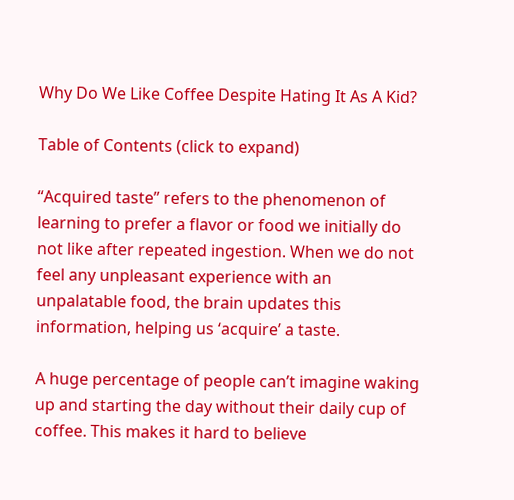Why Do We Like Coffee Despite Hating It As A Kid?

Table of Contents (click to expand)

“Acquired taste” refers to the phenomenon of learning to prefer a flavor or food we initially do not like after repeated ingestion. When we do not feel any unpleasant experience with an unpalatable food, the brain updates this information, helping us ‘acquire’ a taste.

A huge percentage of people can’t imagine waking up and starting the day without their daily cup of coffee. This makes it hard to believe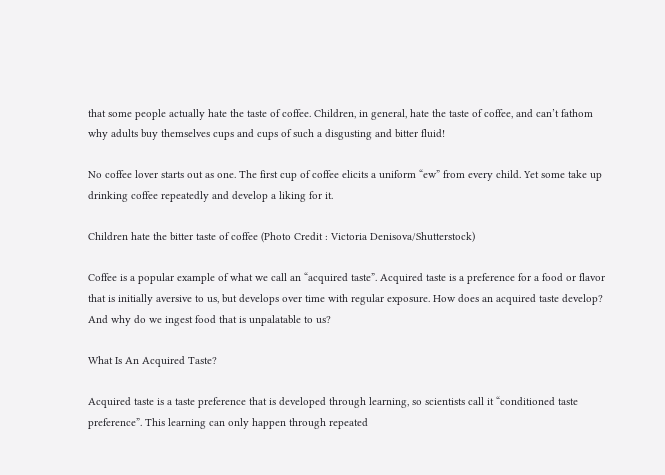that some people actually hate the taste of coffee. Children, in general, hate the taste of coffee, and can’t fathom why adults buy themselves cups and cups of such a disgusting and bitter fluid!

No coffee lover starts out as one. The first cup of coffee elicits a uniform “ew” from every child. Yet some take up drinking coffee repeatedly and develop a liking for it.

Children hate the bitter taste of coffee (Photo Credit : Victoria Denisova/Shutterstock)

Coffee is a popular example of what we call an “acquired taste”. Acquired taste is a preference for a food or flavor that is initially aversive to us, but develops over time with regular exposure. How does an acquired taste develop? And why do we ingest food that is unpalatable to us?

What Is An Acquired Taste?

Acquired taste is a taste preference that is developed through learning, so scientists call it “conditioned taste preference”. This learning can only happen through repeated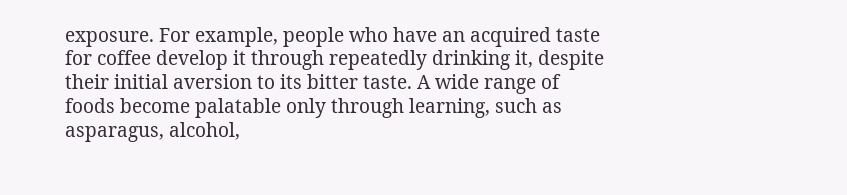exposure. For example, people who have an acquired taste for coffee develop it through repeatedly drinking it, despite their initial aversion to its bitter taste. A wide range of foods become palatable only through learning, such as asparagus, alcohol,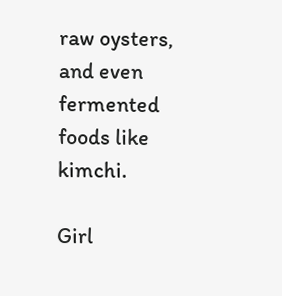raw oysters, and even fermented foods like kimchi.

Girl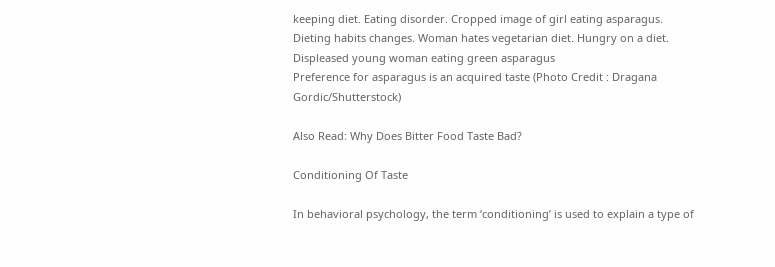keeping diet. Eating disorder. Cropped image of girl eating asparagus. Dieting habits changes. Woman hates vegetarian diet. Hungry on a diet. Displeased young woman eating green asparagus
Preference for asparagus is an acquired taste (Photo Credit : Dragana Gordic/Shutterstock)

Also Read: Why Does Bitter Food Taste Bad?

Conditioning Of Taste

In behavioral psychology, the term ‘conditioning’ is used to explain a type of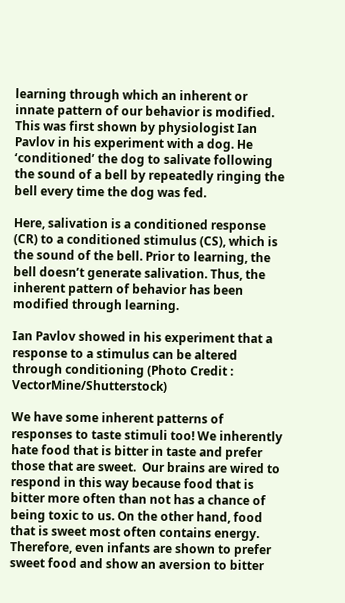learning through which an inherent or innate pattern of our behavior is modified. This was first shown by physiologist Ian Pavlov in his experiment with a dog. He ‘conditioned’ the dog to salivate following the sound of a bell by repeatedly ringing the bell every time the dog was fed.

Here, salivation is a conditioned response (CR) to a conditioned stimulus (CS), which is the sound of the bell. Prior to learning, the bell doesn’t generate salivation. Thus, the inherent pattern of behavior has been modified through learning.

Ian Pavlov showed in his experiment that a response to a stimulus can be altered through conditioning (Photo Credit : VectorMine/Shutterstock)

We have some inherent patterns of responses to taste stimuli too! We inherently hate food that is bitter in taste and prefer those that are sweet.  Our brains are wired to respond in this way because food that is bitter more often than not has a chance of being toxic to us. On the other hand, food that is sweet most often contains energy. Therefore, even infants are shown to prefer sweet food and show an aversion to bitter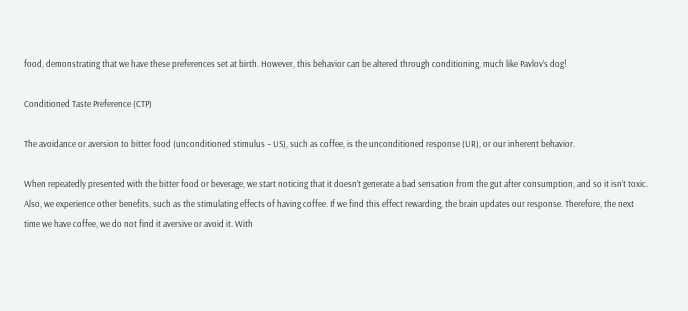food, demonstrating that we have these preferences set at birth. However, this behavior can be altered through conditioning, much like Pavlov’s dog!

Conditioned Taste Preference (CTP)

The avoidance or aversion to bitter food (unconditioned stimulus – US), such as coffee, is the unconditioned response (UR), or our inherent behavior.

When repeatedly presented with the bitter food or beverage, we start noticing that it doesn’t generate a bad sensation from the gut after consumption, and so it isn’t toxic. Also, we experience other benefits, such as the stimulating effects of having coffee. If we find this effect rewarding, the brain updates our response. Therefore, the next time we have coffee, we do not find it aversive or avoid it. With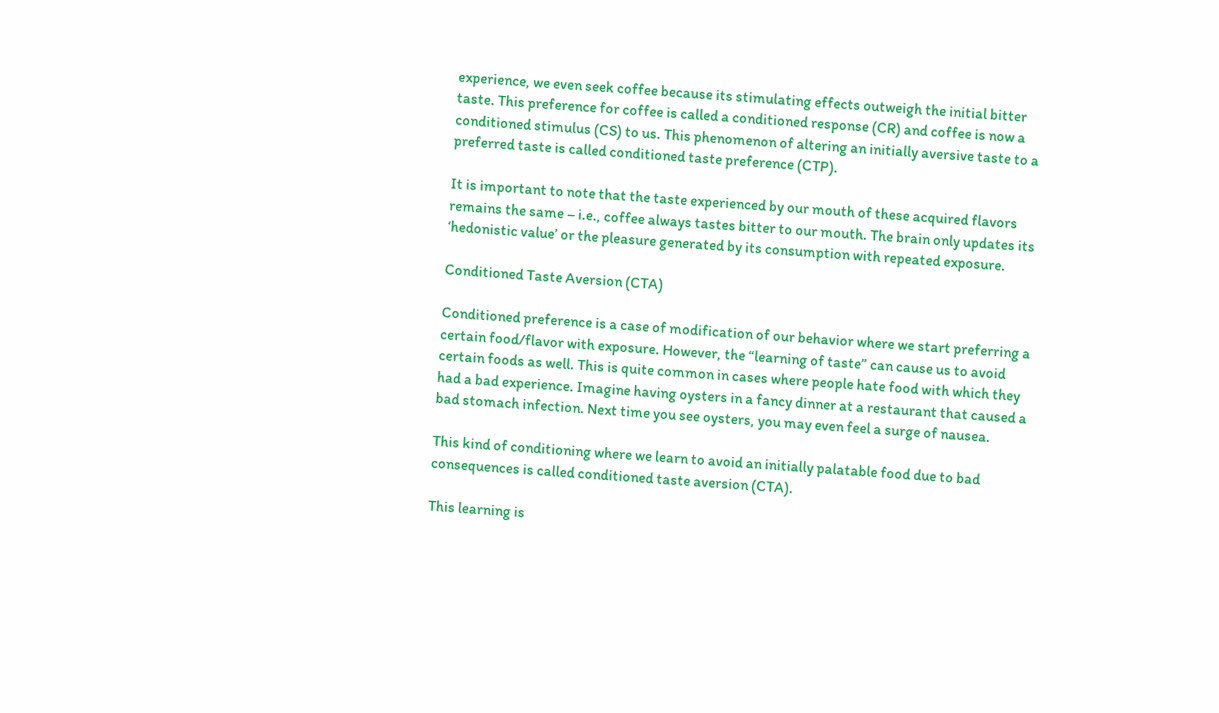experience, we even seek coffee because its stimulating effects outweigh the initial bitter taste. This preference for coffee is called a conditioned response (CR) and coffee is now a conditioned stimulus (CS) to us. This phenomenon of altering an initially aversive taste to a preferred taste is called conditioned taste preference (CTP).

It is important to note that the taste experienced by our mouth of these acquired flavors remains the same – i.e., coffee always tastes bitter to our mouth. The brain only updates its ‘hedonistic value’ or the pleasure generated by its consumption with repeated exposure.

Conditioned Taste Aversion (CTA)

Conditioned preference is a case of modification of our behavior where we start preferring a certain food/flavor with exposure. However, the “learning of taste” can cause us to avoid certain foods as well. This is quite common in cases where people hate food with which they had a bad experience. Imagine having oysters in a fancy dinner at a restaurant that caused a bad stomach infection. Next time you see oysters, you may even feel a surge of nausea.

This kind of conditioning where we learn to avoid an initially palatable food due to bad consequences is called conditioned taste aversion (CTA).

This learning is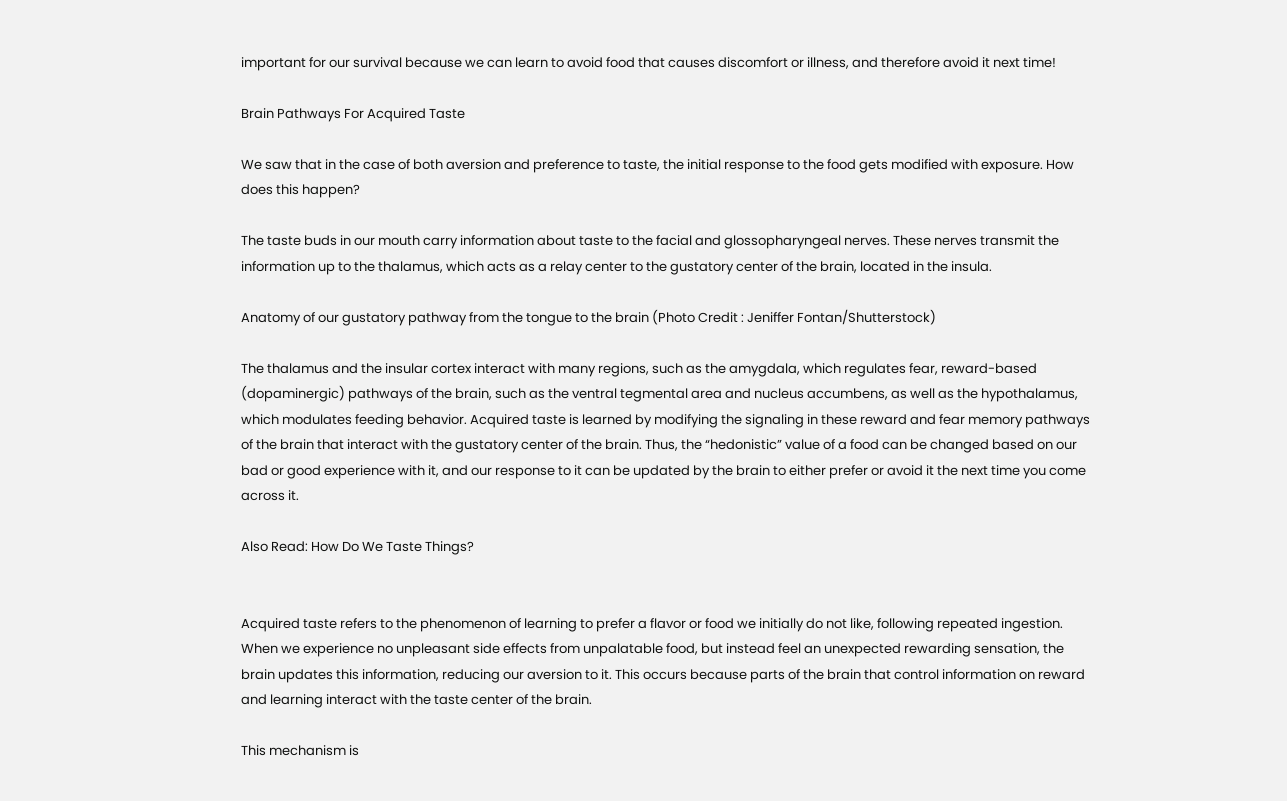important for our survival because we can learn to avoid food that causes discomfort or illness, and therefore avoid it next time!

Brain Pathways For Acquired Taste

We saw that in the case of both aversion and preference to taste, the initial response to the food gets modified with exposure. How does this happen?

The taste buds in our mouth carry information about taste to the facial and glossopharyngeal nerves. These nerves transmit the information up to the thalamus, which acts as a relay center to the gustatory center of the brain, located in the insula.

Anatomy of our gustatory pathway from the tongue to the brain (Photo Credit : Jeniffer Fontan/Shutterstock)

The thalamus and the insular cortex interact with many regions, such as the amygdala, which regulates fear, reward-based (dopaminergic) pathways of the brain, such as the ventral tegmental area and nucleus accumbens, as well as the hypothalamus, which modulates feeding behavior. Acquired taste is learned by modifying the signaling in these reward and fear memory pathways of the brain that interact with the gustatory center of the brain. Thus, the “hedonistic” value of a food can be changed based on our bad or good experience with it, and our response to it can be updated by the brain to either prefer or avoid it the next time you come across it.

Also Read: How Do We Taste Things?


Acquired taste refers to the phenomenon of learning to prefer a flavor or food we initially do not like, following repeated ingestion. When we experience no unpleasant side effects from unpalatable food, but instead feel an unexpected rewarding sensation, the brain updates this information, reducing our aversion to it. This occurs because parts of the brain that control information on reward and learning interact with the taste center of the brain.

This mechanism is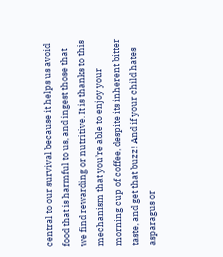central to our survival because it helps us avoid food that is harmful to us, and ingest those that we find rewarding or nutritive. It is thanks to this mechanism that you’re able to enjoy your morning cup of coffee, despite its inherent bitter taste, and get that buzz! And if your child hates asparagus or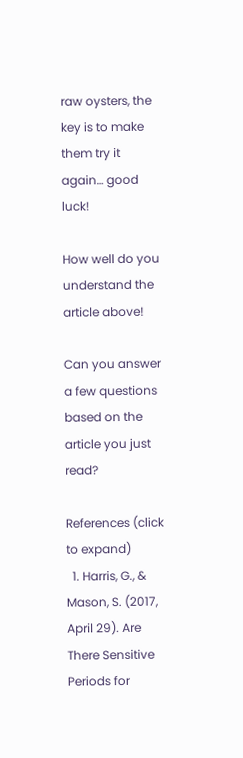raw oysters, the key is to make them try it again… good luck!

How well do you understand the article above!

Can you answer a few questions based on the article you just read?

References (click to expand)
  1. Harris, G., & Mason, S. (2017, April 29). Are There Sensitive Periods for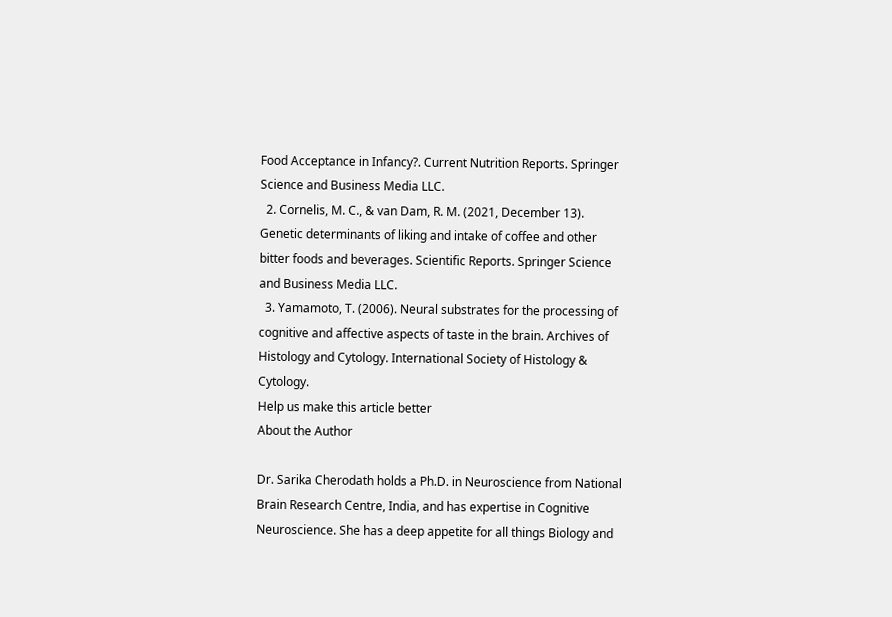Food Acceptance in Infancy?. Current Nutrition Reports. Springer Science and Business Media LLC.
  2. Cornelis, M. C., & van Dam, R. M. (2021, December 13). Genetic determinants of liking and intake of coffee and other bitter foods and beverages. Scientific Reports. Springer Science and Business Media LLC.
  3. Yamamoto, T. (2006). Neural substrates for the processing of cognitive and affective aspects of taste in the brain. Archives of Histology and Cytology. International Society of Histology & Cytology.
Help us make this article better
About the Author

Dr. Sarika Cherodath holds a Ph.D. in Neuroscience from National Brain Research Centre, India, and has expertise in Cognitive Neuroscience. She has a deep appetite for all things Biology and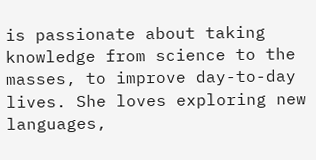is passionate about taking knowledge from science to the masses, to improve day-to-day lives. She loves exploring new languages,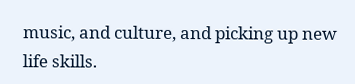music, and culture, and picking up new life skills.